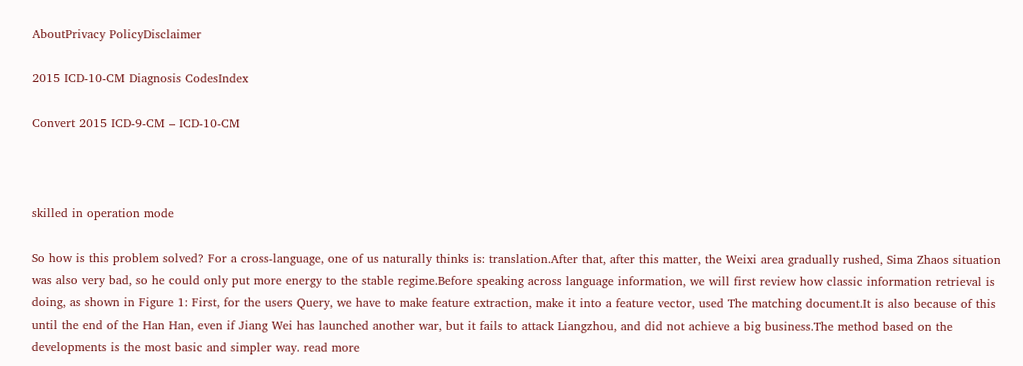AboutPrivacy PolicyDisclaimer

2015 ICD-10-CM Diagnosis CodesIndex

Convert 2015 ICD-9-CM – ICD-10-CM



skilled in operation mode

So how is this problem solved? For a cross-language, one of us naturally thinks is: translation.After that, after this matter, the Weixi area gradually rushed, Sima Zhaos situation was also very bad, so he could only put more energy to the stable regime.Before speaking across language information, we will first review how classic information retrieval is doing, as shown in Figure 1: First, for the users Query, we have to make feature extraction, make it into a feature vector, used The matching document.It is also because of this until the end of the Han Han, even if Jiang Wei has launched another war, but it fails to attack Liangzhou, and did not achieve a big business.The method based on the developments is the most basic and simpler way. read more